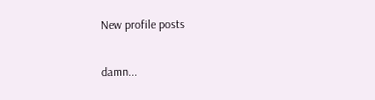New profile posts

damn...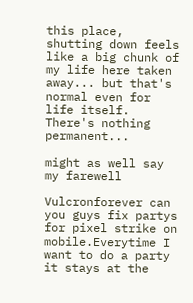this place, shutting down feels like a big chunk of my life here taken away... but that's normal even for life itself. There's nothing permanent...

might as well say my farewell

Vulcronforever can you guys fix partys for pixel strike on mobile.Everytime I want to do a party it stays at the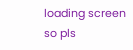loading screen so pls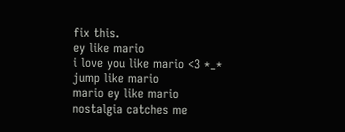fix this.
ey like mario
i love you like mario <3 *_*
jump like mario
mario ey like mario
nostalgia catches me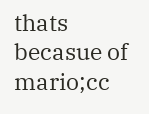thats becasue of mario;cc